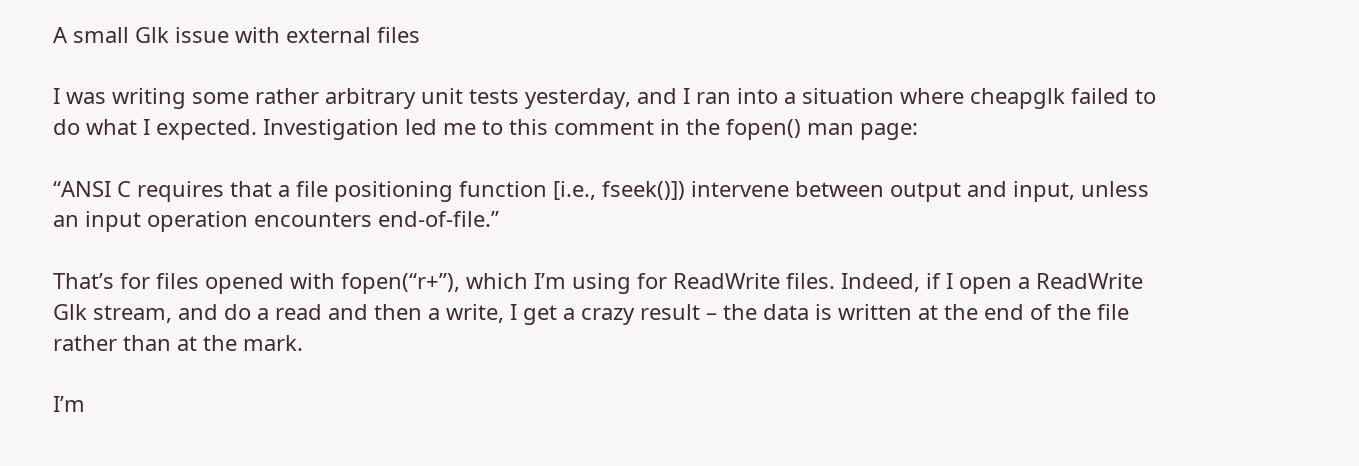A small Glk issue with external files

I was writing some rather arbitrary unit tests yesterday, and I ran into a situation where cheapglk failed to do what I expected. Investigation led me to this comment in the fopen() man page:

“ANSI C requires that a file positioning function [i.e., fseek()]) intervene between output and input, unless an input operation encounters end-of-file.”

That’s for files opened with fopen(“r+”), which I’m using for ReadWrite files. Indeed, if I open a ReadWrite Glk stream, and do a read and then a write, I get a crazy result – the data is written at the end of the file rather than at the mark.

I’m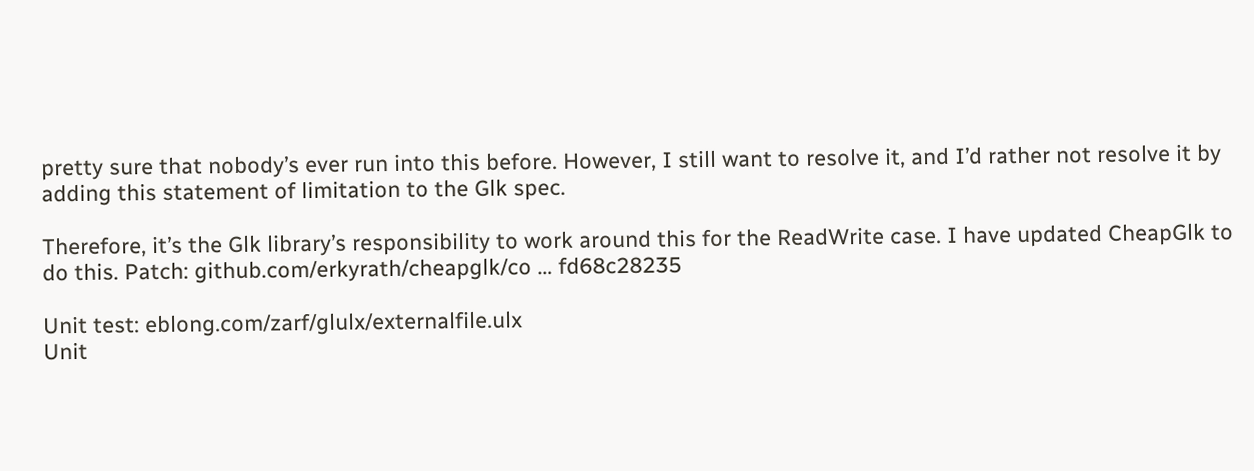pretty sure that nobody’s ever run into this before. However, I still want to resolve it, and I’d rather not resolve it by adding this statement of limitation to the Glk spec.

Therefore, it’s the Glk library’s responsibility to work around this for the ReadWrite case. I have updated CheapGlk to do this. Patch: github.com/erkyrath/cheapglk/co … fd68c28235

Unit test: eblong.com/zarf/glulx/externalfile.ulx
Unit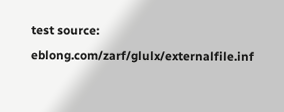test source: eblong.com/zarf/glulx/externalfile.inf